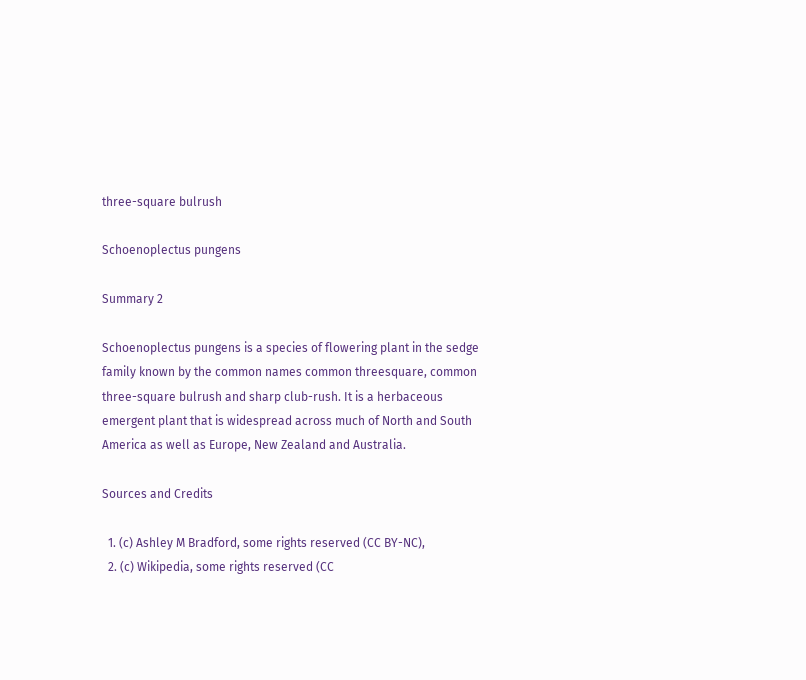three-square bulrush

Schoenoplectus pungens

Summary 2

Schoenoplectus pungens is a species of flowering plant in the sedge family known by the common names common threesquare, common three-square bulrush and sharp club-rush. It is a herbaceous emergent plant that is widespread across much of North and South America as well as Europe, New Zealand and Australia.

Sources and Credits

  1. (c) Ashley M Bradford, some rights reserved (CC BY-NC),
  2. (c) Wikipedia, some rights reserved (CC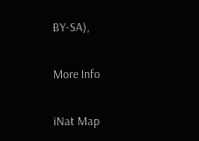BY-SA),

More Info

iNat Map